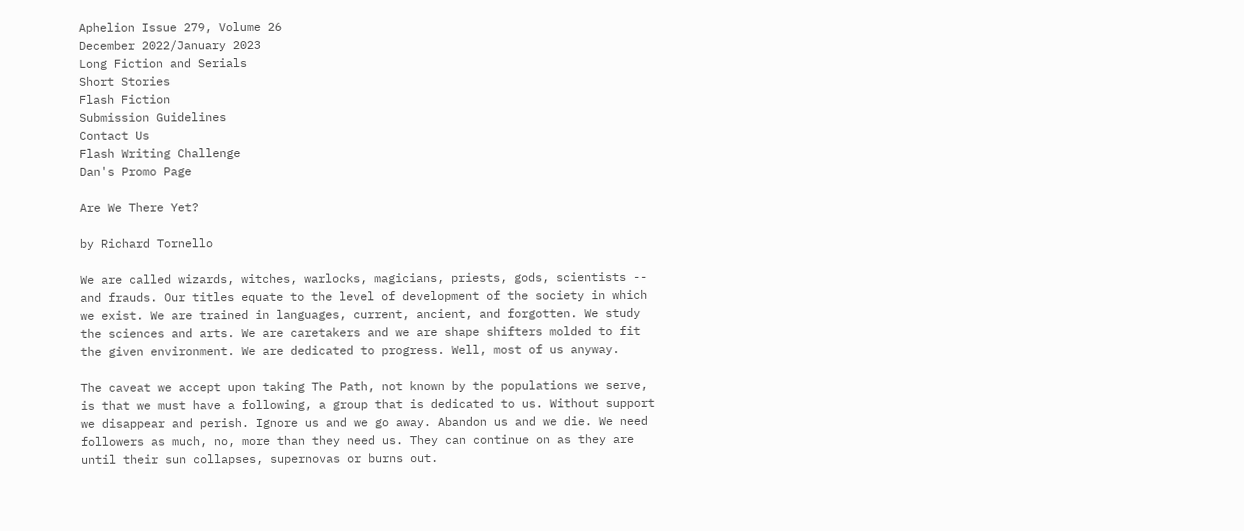Aphelion Issue 279, Volume 26
December 2022/January 2023
Long Fiction and Serials
Short Stories
Flash Fiction
Submission Guidelines
Contact Us
Flash Writing Challenge
Dan's Promo Page

Are We There Yet?

by Richard Tornello

We are called wizards, witches, warlocks, magicians, priests, gods, scientists -- and frauds. Our titles equate to the level of development of the society in which we exist. We are trained in languages, current, ancient, and forgotten. We study the sciences and arts. We are caretakers and we are shape shifters molded to fit the given environment. We are dedicated to progress. Well, most of us anyway.

The caveat we accept upon taking The Path, not known by the populations we serve, is that we must have a following, a group that is dedicated to us. Without support we disappear and perish. Ignore us and we go away. Abandon us and we die. We need followers as much, no, more than they need us. They can continue on as they are until their sun collapses, supernovas or burns out.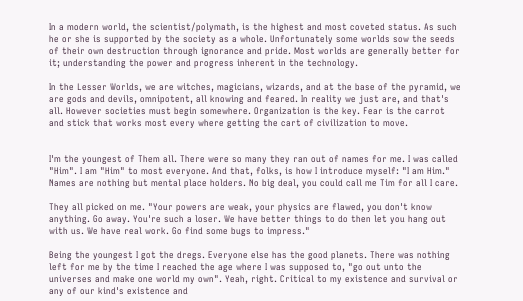In a modern world, the scientist/polymath, is the highest and most coveted status. As such he or she is supported by the society as a whole. Unfortunately some worlds sow the seeds of their own destruction through ignorance and pride. Most worlds are generally better for it; understanding the power and progress inherent in the technology.

In the Lesser Worlds, we are witches, magicians, wizards, and at the base of the pyramid, we are gods and devils, omnipotent, all knowing and feared. In reality we just are, and that's all. However societies must begin somewhere. Organization is the key. Fear is the carrot and stick that works most every where getting the cart of civilization to move.


I'm the youngest of Them all. There were so many they ran out of names for me. I was called "Him". I am "Him" to most everyone. And that, folks, is how I introduce myself: "I am Him." Names are nothing but mental place holders. No big deal, you could call me Tim for all I care.

They all picked on me. "Your powers are weak, your physics are flawed, you don't know anything. Go away. You're such a loser. We have better things to do then let you hang out with us. We have real work. Go find some bugs to impress."

Being the youngest I got the dregs. Everyone else has the good planets. There was nothing left for me by the time I reached the age where I was supposed to, "go out unto the universes and make one world my own". Yeah, right. Critical to my existence and survival or any of our kind's existence and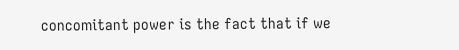concomitant power is the fact that if we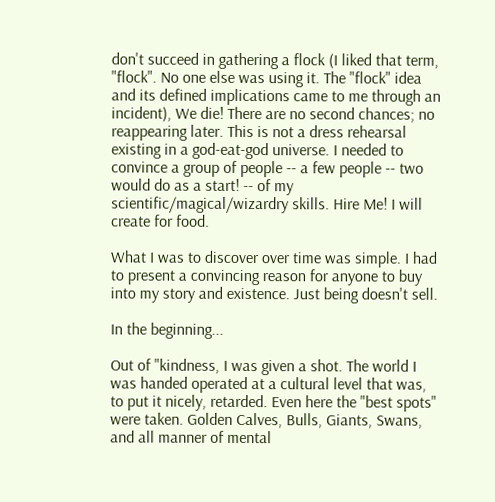don't succeed in gathering a flock (I liked that term, "flock". No one else was using it. The "flock" idea and its defined implications came to me through an incident), We die! There are no second chances; no reappearing later. This is not a dress rehearsal existing in a god-eat-god universe. I needed to convince a group of people -- a few people -- two would do as a start! -- of my scientific/magical/wizardry skills. Hire Me! I will create for food.

What I was to discover over time was simple. I had to present a convincing reason for anyone to buy into my story and existence. Just being doesn't sell.

In the beginning...

Out of "kindness, I was given a shot. The world I was handed operated at a cultural level that was, to put it nicely, retarded. Even here the "best spots" were taken. Golden Calves, Bulls, Giants, Swans, and all manner of mental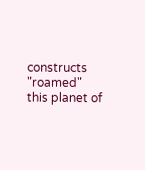constructs "roamed" this planet of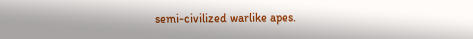semi-civilized warlike apes.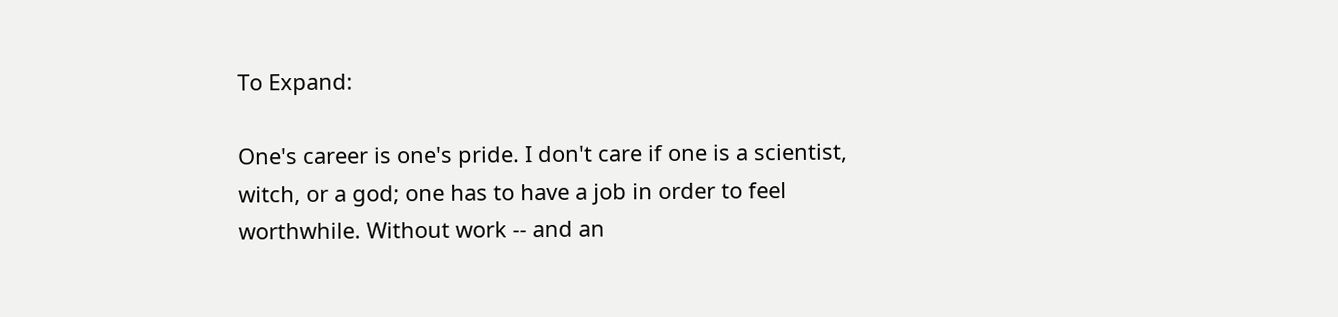To Expand:

One's career is one's pride. I don't care if one is a scientist, witch, or a god; one has to have a job in order to feel worthwhile. Without work -- and an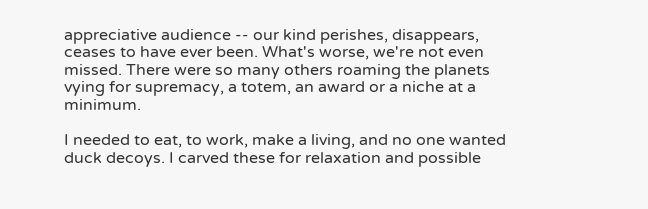appreciative audience -- our kind perishes, disappears, ceases to have ever been. What's worse, we're not even missed. There were so many others roaming the planets vying for supremacy, a totem, an award or a niche at a minimum.

I needed to eat, to work, make a living, and no one wanted duck decoys. I carved these for relaxation and possible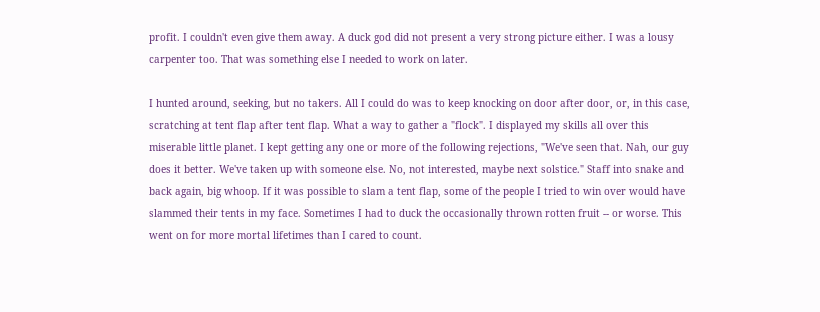profit. I couldn't even give them away. A duck god did not present a very strong picture either. I was a lousy carpenter too. That was something else I needed to work on later.

I hunted around, seeking, but no takers. All I could do was to keep knocking on door after door, or, in this case, scratching at tent flap after tent flap. What a way to gather a "flock". I displayed my skills all over this miserable little planet. I kept getting any one or more of the following rejections, "We've seen that. Nah, our guy does it better. We've taken up with someone else. No, not interested, maybe next solstice." Staff into snake and back again, big whoop. If it was possible to slam a tent flap, some of the people I tried to win over would have slammed their tents in my face. Sometimes I had to duck the occasionally thrown rotten fruit -- or worse. This went on for more mortal lifetimes than I cared to count.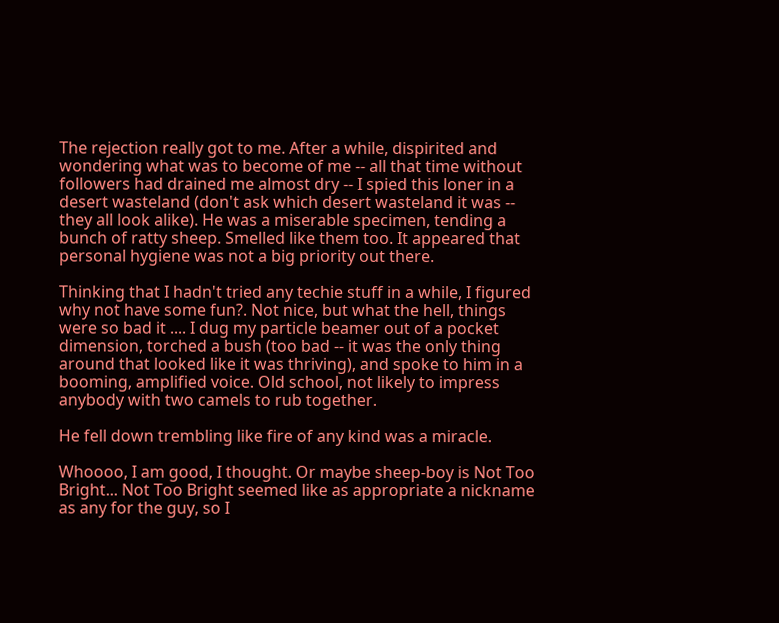The rejection really got to me. After a while, dispirited and wondering what was to become of me -- all that time without followers had drained me almost dry -- I spied this loner in a desert wasteland (don't ask which desert wasteland it was -- they all look alike). He was a miserable specimen, tending a bunch of ratty sheep. Smelled like them too. It appeared that personal hygiene was not a big priority out there.

Thinking that I hadn't tried any techie stuff in a while, I figured why not have some fun?. Not nice, but what the hell, things were so bad it .... I dug my particle beamer out of a pocket dimension, torched a bush (too bad -- it was the only thing around that looked like it was thriving), and spoke to him in a booming, amplified voice. Old school, not likely to impress anybody with two camels to rub together.

He fell down trembling like fire of any kind was a miracle.

Whoooo, I am good, I thought. Or maybe sheep-boy is Not Too Bright... Not Too Bright seemed like as appropriate a nickname as any for the guy, so I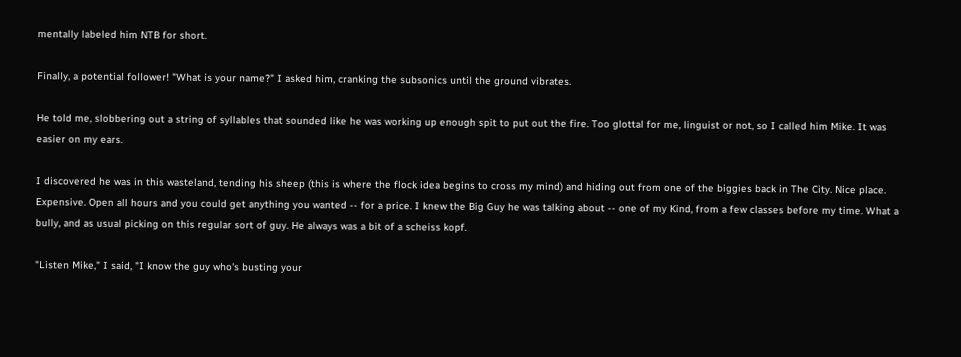mentally labeled him NTB for short.

Finally, a potential follower! "What is your name?" I asked him, cranking the subsonics until the ground vibrates.

He told me, slobbering out a string of syllables that sounded like he was working up enough spit to put out the fire. Too glottal for me, linguist or not, so I called him Mike. It was easier on my ears.

I discovered he was in this wasteland, tending his sheep (this is where the flock idea begins to cross my mind) and hiding out from one of the biggies back in The City. Nice place. Expensive. Open all hours and you could get anything you wanted -- for a price. I knew the Big Guy he was talking about -- one of my Kind, from a few classes before my time. What a bully, and as usual picking on this regular sort of guy. He always was a bit of a scheiss kopf.

"Listen Mike," I said, "I know the guy who's busting your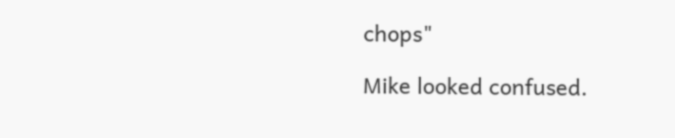chops"

Mike looked confused.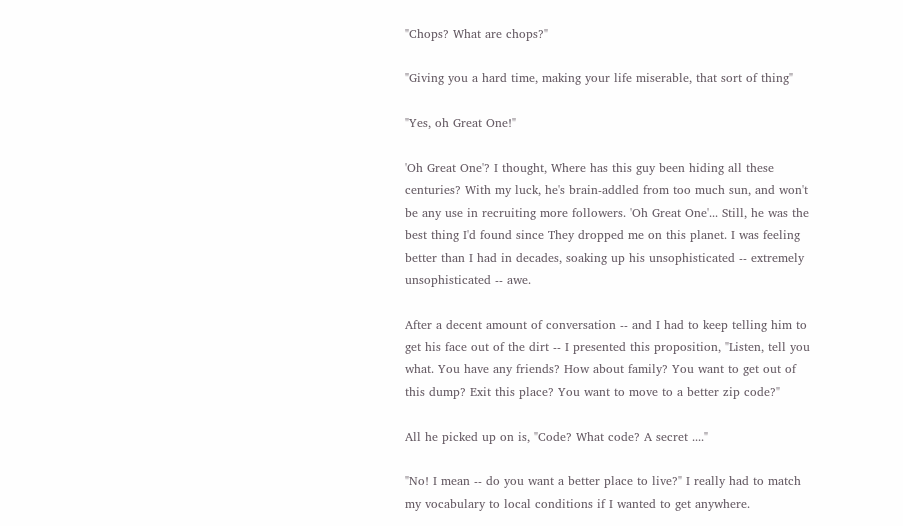"Chops? What are chops?"

"Giving you a hard time, making your life miserable, that sort of thing"

"Yes, oh Great One!"

'Oh Great One'? I thought, Where has this guy been hiding all these centuries? With my luck, he's brain-addled from too much sun, and won't be any use in recruiting more followers. 'Oh Great One'... Still, he was the best thing I'd found since They dropped me on this planet. I was feeling better than I had in decades, soaking up his unsophisticated -- extremely unsophisticated -- awe.

After a decent amount of conversation -- and I had to keep telling him to get his face out of the dirt -- I presented this proposition, "Listen, tell you what. You have any friends? How about family? You want to get out of this dump? Exit this place? You want to move to a better zip code?"

All he picked up on is, "Code? What code? A secret ...."

"No! I mean -- do you want a better place to live?" I really had to match my vocabulary to local conditions if I wanted to get anywhere.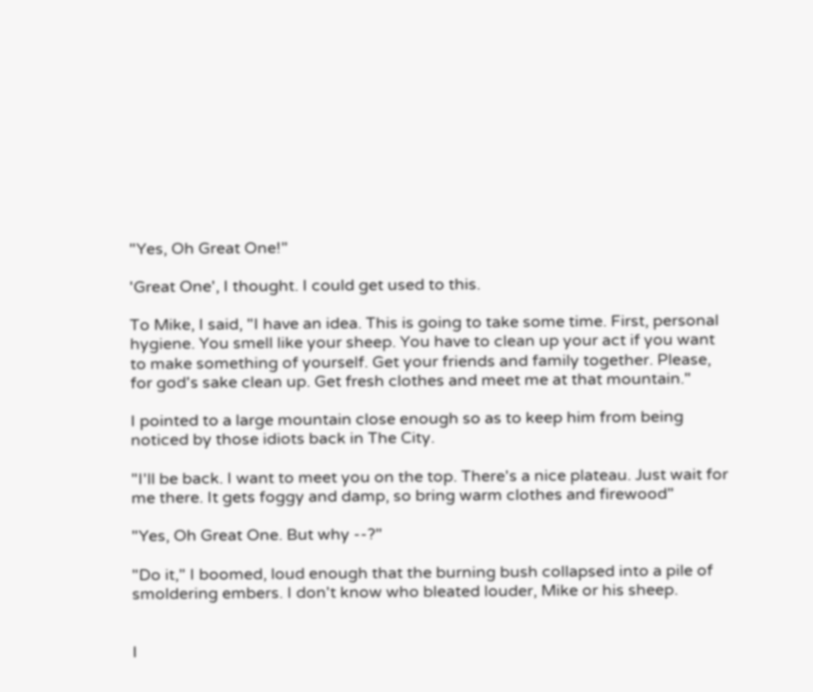"Yes, Oh Great One!"

'Great One', I thought. I could get used to this.

To Mike, I said, "I have an idea. This is going to take some time. First, personal hygiene. You smell like your sheep. You have to clean up your act if you want to make something of yourself. Get your friends and family together. Please, for god's sake clean up. Get fresh clothes and meet me at that mountain."

I pointed to a large mountain close enough so as to keep him from being noticed by those idiots back in The City.

"I'll be back. I want to meet you on the top. There's a nice plateau. Just wait for me there. It gets foggy and damp, so bring warm clothes and firewood"

"Yes, Oh Great One. But why --?"

"Do it," I boomed, loud enough that the burning bush collapsed into a pile of smoldering embers. I don't know who bleated louder, Mike or his sheep.


I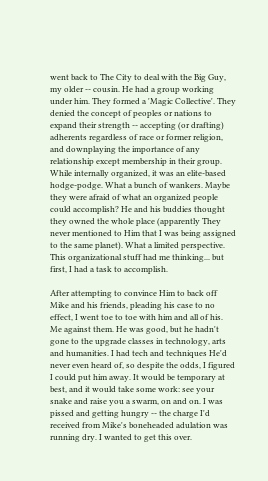went back to The City to deal with the Big Guy, my older -- cousin. He had a group working under him. They formed a 'Magic Collective'. They denied the concept of peoples or nations to expand their strength -- accepting (or drafting) adherents regardless of race or former religion, and downplaying the importance of any relationship except membership in their group. While internally organized, it was an elite-based hodge-podge. What a bunch of wankers. Maybe they were afraid of what an organized people could accomplish? He and his buddies thought they owned the whole place (apparently They never mentioned to Him that I was being assigned to the same planet). What a limited perspective. This organizational stuff had me thinking... but first, I had a task to accomplish.

After attempting to convince Him to back off Mike and his friends, pleading his case to no effect, I went toe to toe with him and all of his. Me against them. He was good, but he hadn't gone to the upgrade classes in technology, arts and humanities. I had tech and techniques He'd never even heard of, so despite the odds, I figured I could put him away. It would be temporary at best, and it would take some work: see your snake and raise you a swarm, on and on. I was pissed and getting hungry -- the charge I'd received from Mike's boneheaded adulation was running dry. I wanted to get this over.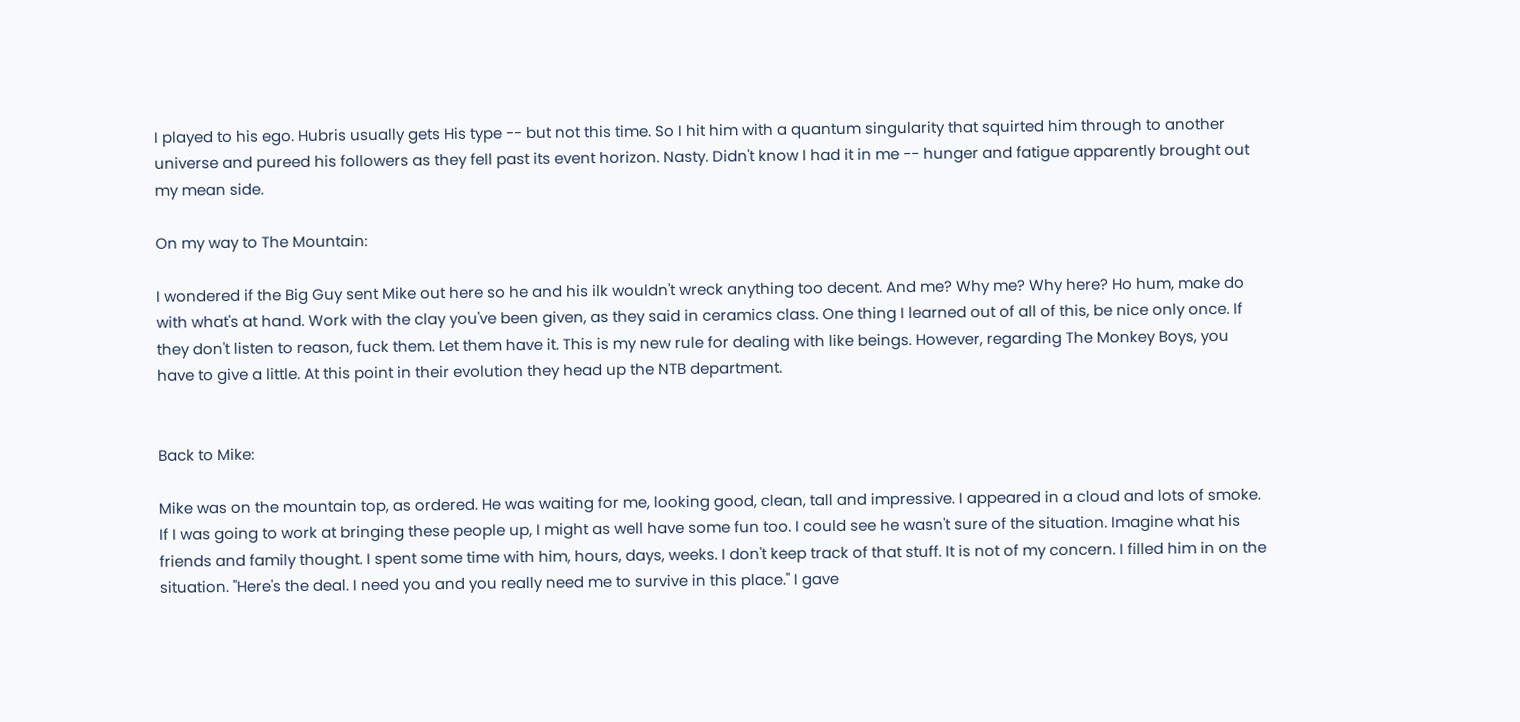I played to his ego. Hubris usually gets His type -- but not this time. So I hit him with a quantum singularity that squirted him through to another universe and pureed his followers as they fell past its event horizon. Nasty. Didn't know I had it in me -- hunger and fatigue apparently brought out my mean side.

On my way to The Mountain:

I wondered if the Big Guy sent Mike out here so he and his ilk wouldn't wreck anything too decent. And me? Why me? Why here? Ho hum, make do with what's at hand. Work with the clay you've been given, as they said in ceramics class. One thing I learned out of all of this, be nice only once. If they don't listen to reason, fuck them. Let them have it. This is my new rule for dealing with like beings. However, regarding The Monkey Boys, you have to give a little. At this point in their evolution they head up the NTB department.


Back to Mike:

Mike was on the mountain top, as ordered. He was waiting for me, looking good, clean, tall and impressive. I appeared in a cloud and lots of smoke. If I was going to work at bringing these people up, I might as well have some fun too. I could see he wasn't sure of the situation. Imagine what his friends and family thought. I spent some time with him, hours, days, weeks. I don't keep track of that stuff. It is not of my concern. I filled him in on the situation. "Here's the deal. I need you and you really need me to survive in this place." I gave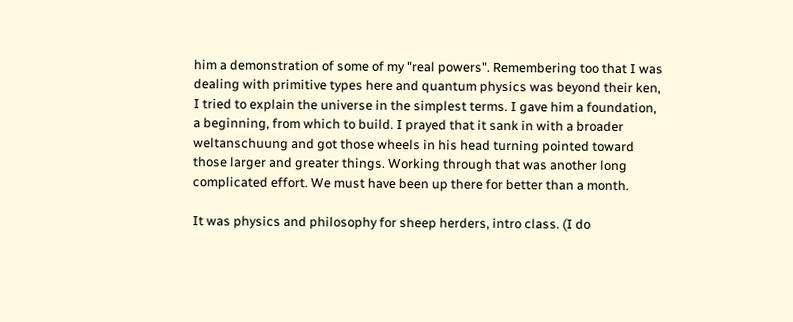him a demonstration of some of my "real powers". Remembering too that I was dealing with primitive types here and quantum physics was beyond their ken, I tried to explain the universe in the simplest terms. I gave him a foundation, a beginning, from which to build. I prayed that it sank in with a broader weltanschuung and got those wheels in his head turning pointed toward those larger and greater things. Working through that was another long complicated effort. We must have been up there for better than a month.

It was physics and philosophy for sheep herders, intro class. (I do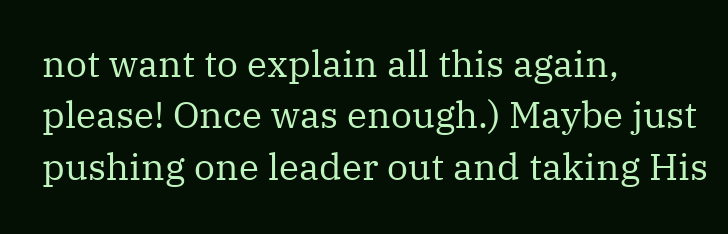not want to explain all this again, please! Once was enough.) Maybe just pushing one leader out and taking His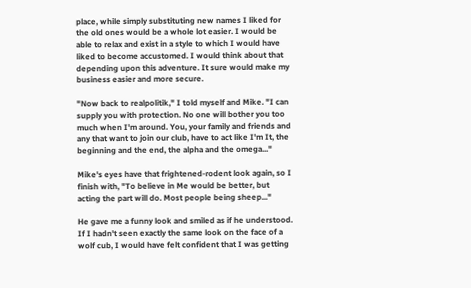place, while simply substituting new names I liked for the old ones would be a whole lot easier. I would be able to relax and exist in a style to which I would have liked to become accustomed. I would think about that depending upon this adventure. It sure would make my business easier and more secure.

"Now back to realpolitik," I told myself and Mike. "I can supply you with protection. No one will bother you too much when I'm around. You, your family and friends and any that want to join our club, have to act like I'm It, the beginning and the end, the alpha and the omega..."

Mike's eyes have that frightened-rodent look again, so I finish with, "To believe in Me would be better, but acting the part will do. Most people being sheep..."

He gave me a funny look and smiled as if he understood. If I hadn't seen exactly the same look on the face of a wolf cub, I would have felt confident that I was getting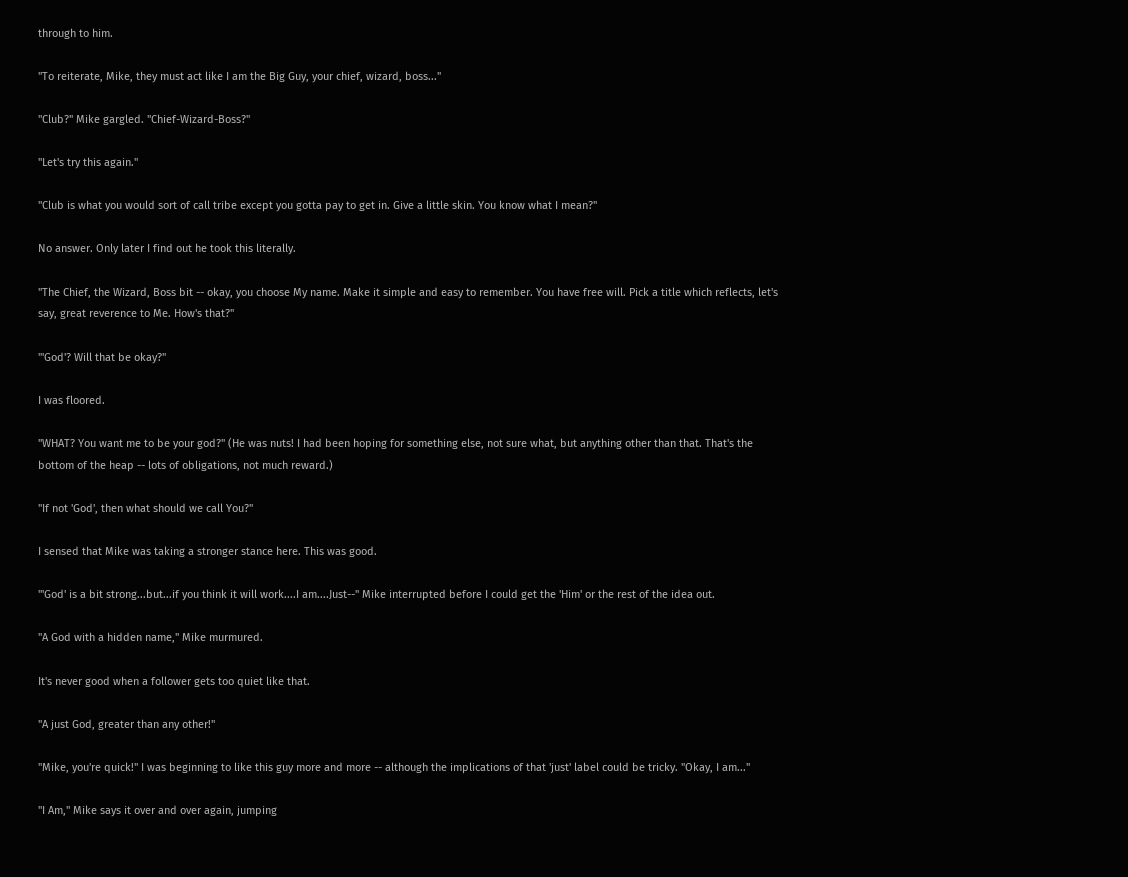through to him.

"To reiterate, Mike, they must act like I am the Big Guy, your chief, wizard, boss..."

"Club?" Mike gargled. "Chief-Wizard-Boss?"

"Let's try this again."

"Club is what you would sort of call tribe except you gotta pay to get in. Give a little skin. You know what I mean?"

No answer. Only later I find out he took this literally.

"The Chief, the Wizard, Boss bit -- okay, you choose My name. Make it simple and easy to remember. You have free will. Pick a title which reflects, let's say, great reverence to Me. How's that?"

"'God'? Will that be okay?"

I was floored.

"WHAT? You want me to be your god?" (He was nuts! I had been hoping for something else, not sure what, but anything other than that. That's the bottom of the heap -- lots of obligations, not much reward.)

"If not 'God', then what should we call You?"

I sensed that Mike was taking a stronger stance here. This was good.

"'God' is a bit strong...but...if you think it will work....I am....Just--" Mike interrupted before I could get the 'Him' or the rest of the idea out.

"A God with a hidden name," Mike murmured.

It's never good when a follower gets too quiet like that.

"A just God, greater than any other!"

"Mike, you're quick!" I was beginning to like this guy more and more -- although the implications of that 'just' label could be tricky. "Okay, I am..."

"I Am," Mike says it over and over again, jumping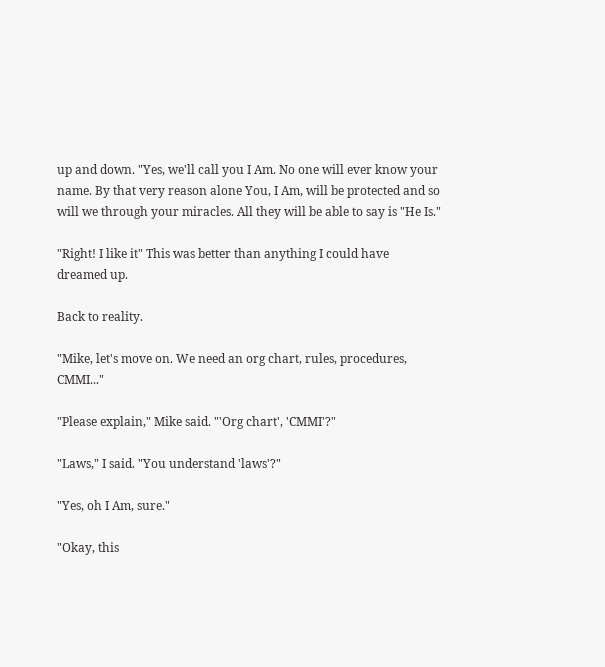up and down. "Yes, we'll call you I Am. No one will ever know your name. By that very reason alone You, I Am, will be protected and so will we through your miracles. All they will be able to say is "He Is."

"Right! I like it" This was better than anything I could have dreamed up.

Back to reality.

"Mike, let's move on. We need an org chart, rules, procedures, CMMI..."

"Please explain," Mike said. "'Org chart', 'CMMI'?"

"Laws," I said. "You understand 'laws'?"

"Yes, oh I Am, sure."

"Okay, this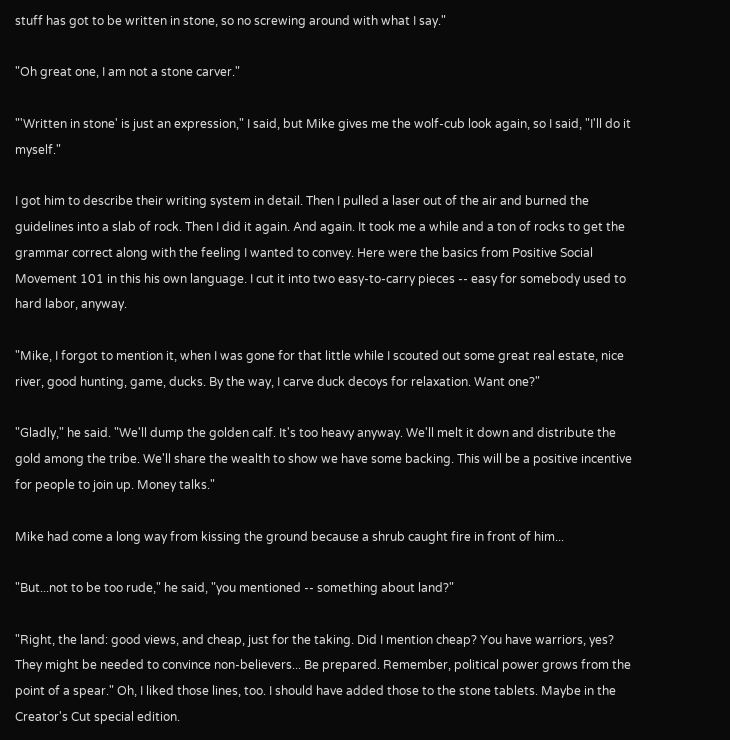stuff has got to be written in stone, so no screwing around with what I say."

"Oh great one, I am not a stone carver."

"'Written in stone' is just an expression," I said, but Mike gives me the wolf-cub look again, so I said, "I'll do it myself."

I got him to describe their writing system in detail. Then I pulled a laser out of the air and burned the guidelines into a slab of rock. Then I did it again. And again. It took me a while and a ton of rocks to get the grammar correct along with the feeling I wanted to convey. Here were the basics from Positive Social Movement 101 in this his own language. I cut it into two easy-to-carry pieces -- easy for somebody used to hard labor, anyway.

"Mike, I forgot to mention it, when I was gone for that little while I scouted out some great real estate, nice river, good hunting, game, ducks. By the way, I carve duck decoys for relaxation. Want one?"

"Gladly," he said. "We'll dump the golden calf. It's too heavy anyway. We'll melt it down and distribute the gold among the tribe. We'll share the wealth to show we have some backing. This will be a positive incentive for people to join up. Money talks."

Mike had come a long way from kissing the ground because a shrub caught fire in front of him...

"But...not to be too rude," he said, "you mentioned -- something about land?"

"Right, the land: good views, and cheap, just for the taking. Did I mention cheap? You have warriors, yes? They might be needed to convince non-believers... Be prepared. Remember, political power grows from the point of a spear." Oh, I liked those lines, too. I should have added those to the stone tablets. Maybe in the Creator's Cut special edition.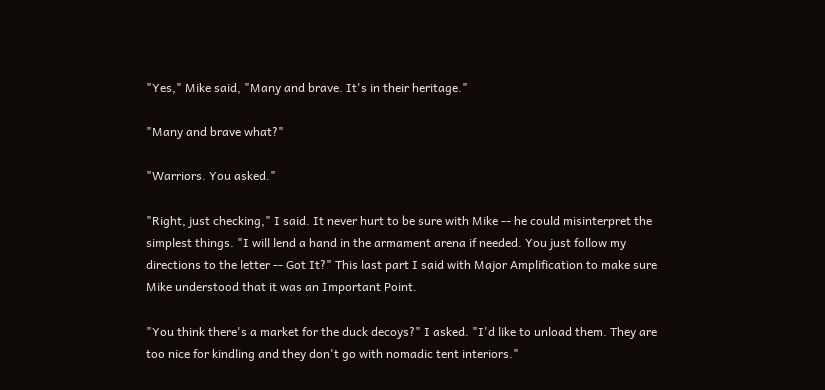"Yes," Mike said, "Many and brave. It's in their heritage."

"Many and brave what?"

"Warriors. You asked."

"Right, just checking," I said. It never hurt to be sure with Mike -- he could misinterpret the simplest things. "I will lend a hand in the armament arena if needed. You just follow my directions to the letter -- Got It?" This last part I said with Major Amplification to make sure Mike understood that it was an Important Point.

"You think there's a market for the duck decoys?" I asked. "I'd like to unload them. They are too nice for kindling and they don't go with nomadic tent interiors."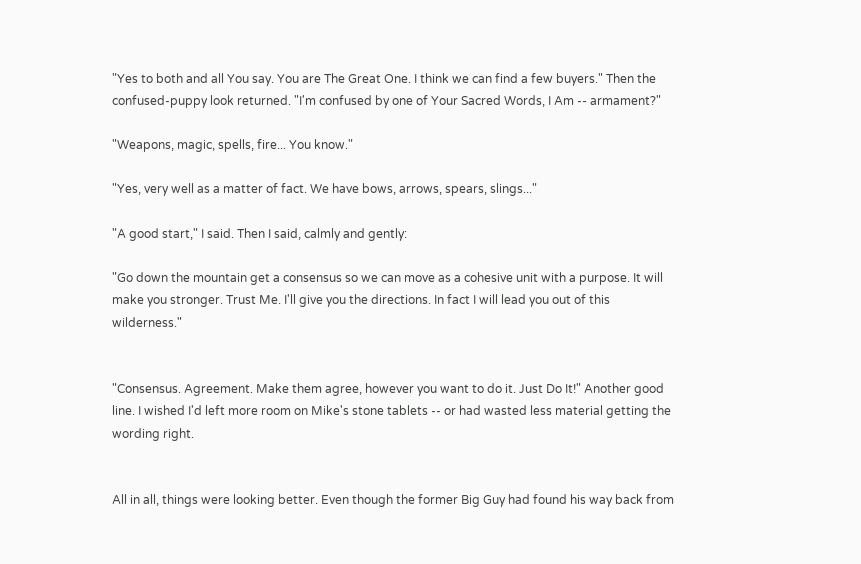"Yes to both and all You say. You are The Great One. I think we can find a few buyers." Then the confused-puppy look returned. "I'm confused by one of Your Sacred Words, I Am -- armament?"

"Weapons, magic, spells, fire... You know."

"Yes, very well as a matter of fact. We have bows, arrows, spears, slings..."

"A good start," I said. Then I said, calmly and gently:

"Go down the mountain get a consensus so we can move as a cohesive unit with a purpose. It will make you stronger. Trust Me. I'll give you the directions. In fact I will lead you out of this wilderness."


"Consensus. Agreement. Make them agree, however you want to do it. Just Do It!" Another good line. I wished I'd left more room on Mike's stone tablets -- or had wasted less material getting the wording right.


All in all, things were looking better. Even though the former Big Guy had found his way back from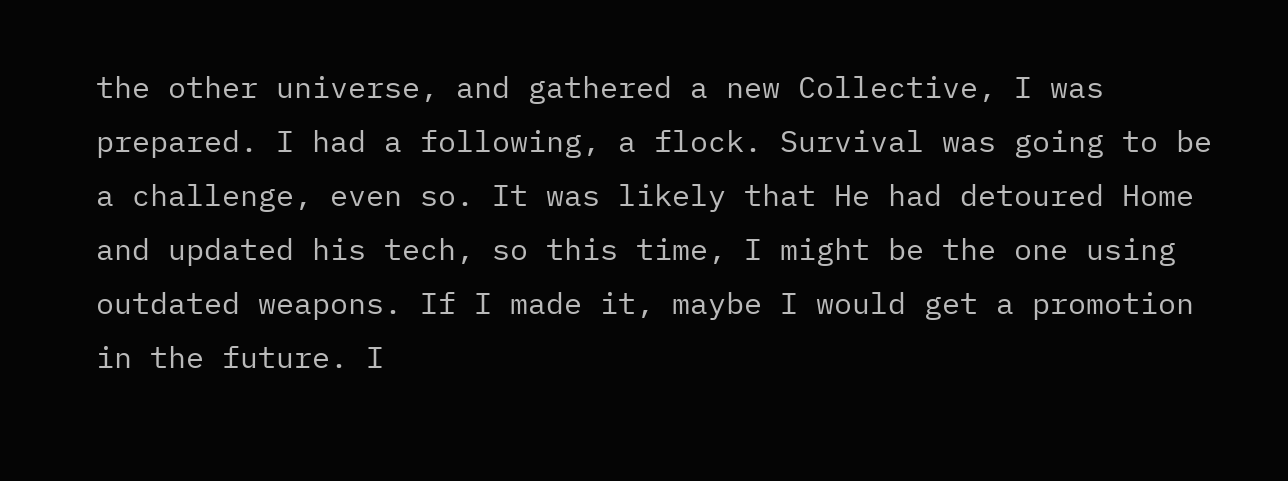the other universe, and gathered a new Collective, I was prepared. I had a following, a flock. Survival was going to be a challenge, even so. It was likely that He had detoured Home and updated his tech, so this time, I might be the one using outdated weapons. If I made it, maybe I would get a promotion in the future. I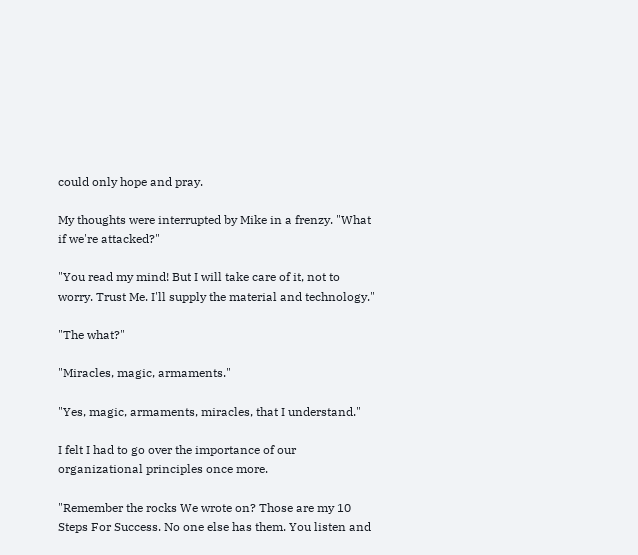could only hope and pray.

My thoughts were interrupted by Mike in a frenzy. "What if we're attacked?"

"You read my mind! But I will take care of it, not to worry. Trust Me. I'll supply the material and technology."

"The what?"

"Miracles, magic, armaments."

"Yes, magic, armaments, miracles, that I understand."

I felt I had to go over the importance of our organizational principles once more.

"Remember the rocks We wrote on? Those are my 10 Steps For Success. No one else has them. You listen and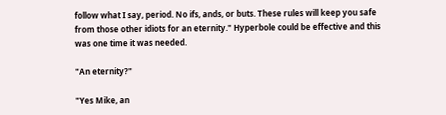follow what I say, period. No ifs, ands, or buts. These rules will keep you safe from those other idiots for an eternity." Hyperbole could be effective and this was one time it was needed.

"An eternity?"

"Yes Mike, an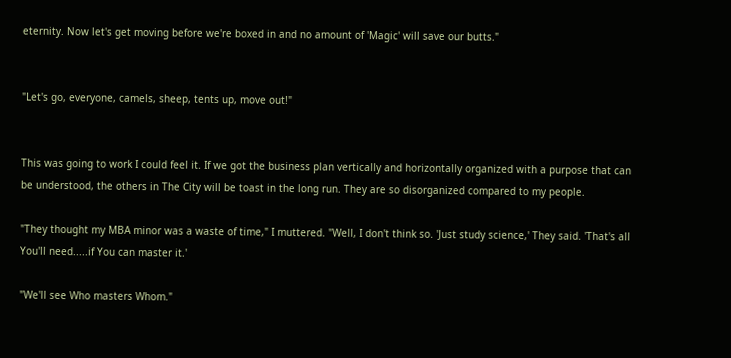eternity. Now let's get moving before we're boxed in and no amount of 'Magic' will save our butts."


"Let's go, everyone, camels, sheep, tents up, move out!"


This was going to work I could feel it. If we got the business plan vertically and horizontally organized with a purpose that can be understood, the others in The City will be toast in the long run. They are so disorganized compared to my people.

"They thought my MBA minor was a waste of time," I muttered. "Well, I don't think so. 'Just study science,' They said. 'That's all You'll need.....if You can master it.'

"We'll see Who masters Whom."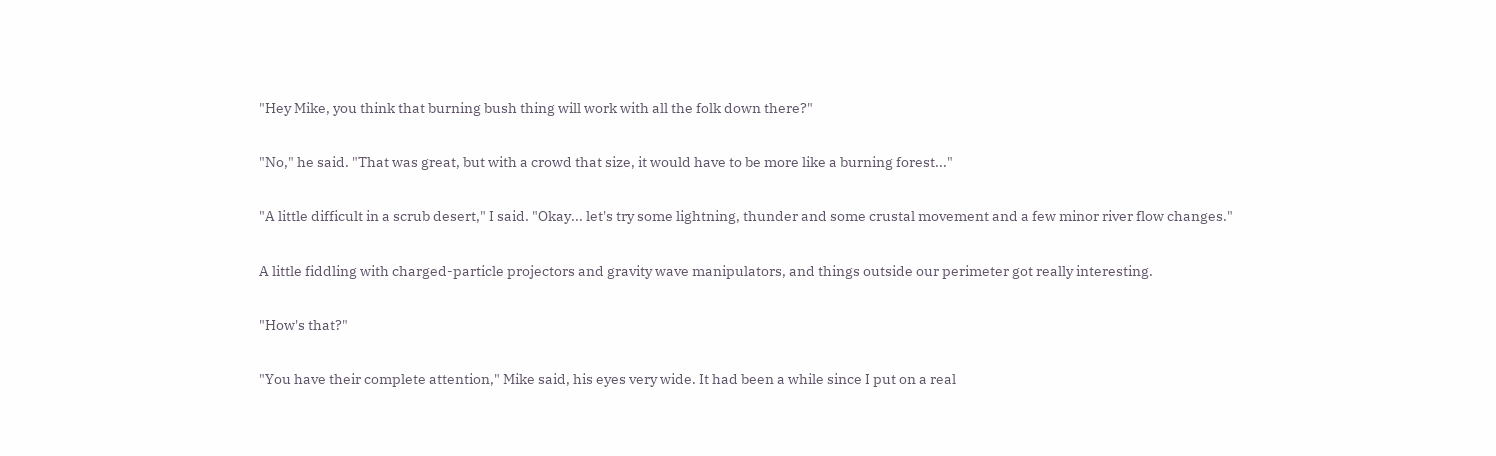"Hey Mike, you think that burning bush thing will work with all the folk down there?"

"No," he said. "That was great, but with a crowd that size, it would have to be more like a burning forest..."

"A little difficult in a scrub desert," I said. "Okay... let's try some lightning, thunder and some crustal movement and a few minor river flow changes."

A little fiddling with charged-particle projectors and gravity wave manipulators, and things outside our perimeter got really interesting.

"How's that?"

"You have their complete attention," Mike said, his eyes very wide. It had been a while since I put on a real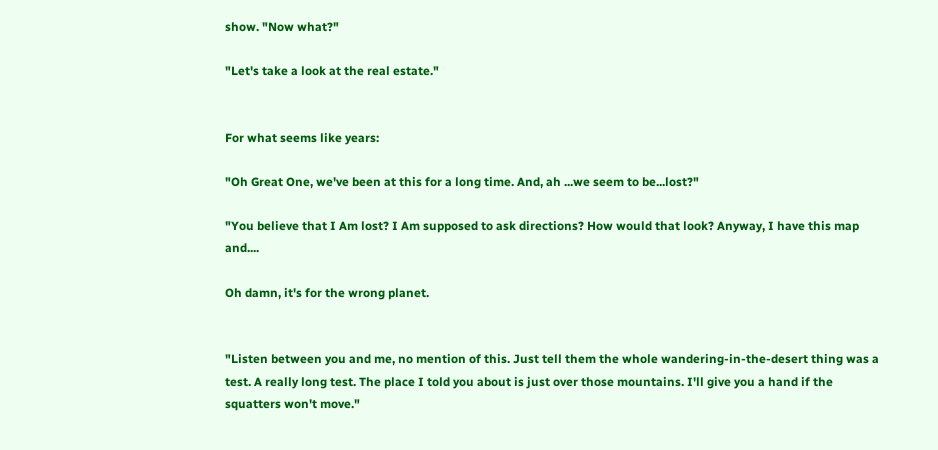show. "Now what?"

"Let's take a look at the real estate."


For what seems like years:

"Oh Great One, we've been at this for a long time. And, ah ...we seem to be...lost?"

"You believe that I Am lost? I Am supposed to ask directions? How would that look? Anyway, I have this map and....

Oh damn, it's for the wrong planet.


"Listen between you and me, no mention of this. Just tell them the whole wandering-in-the-desert thing was a test. A really long test. The place I told you about is just over those mountains. I'll give you a hand if the squatters won't move."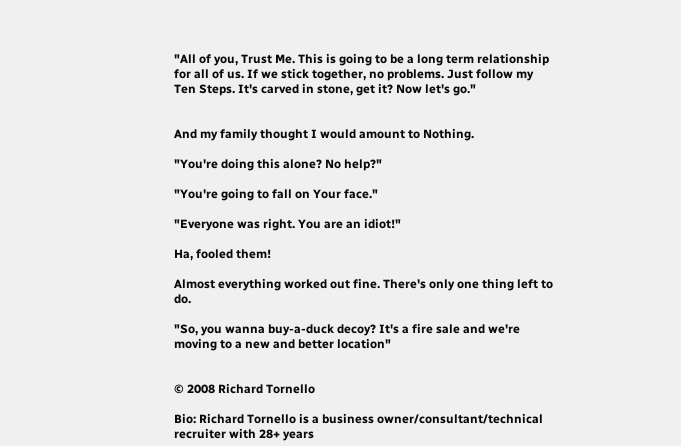"All of you, Trust Me. This is going to be a long term relationship for all of us. If we stick together, no problems. Just follow my Ten Steps. It's carved in stone, get it? Now let's go."


And my family thought I would amount to Nothing.

"You're doing this alone? No help?"

"You're going to fall on Your face."

"Everyone was right. You are an idiot!"

Ha, fooled them!

Almost everything worked out fine. There's only one thing left to do.

"So, you wanna buy-a-duck decoy? It's a fire sale and we're moving to a new and better location"


© 2008 Richard Tornello

Bio: Richard Tornello is a business owner/consultant/technical recruiter with 28+ years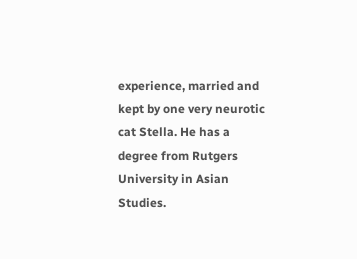experience, married and kept by one very neurotic cat Stella. He has a degree from Rutgers University in Asian Studies.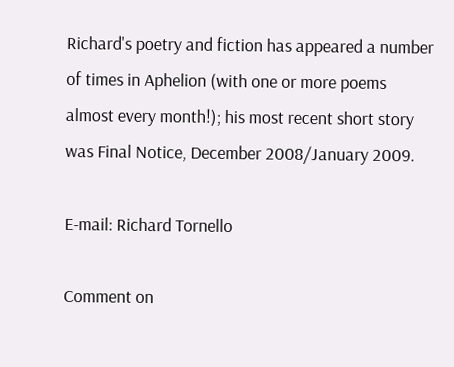Richard's poetry and fiction has appeared a number of times in Aphelion (with one or more poems almost every month!); his most recent short story was Final Notice, December 2008/January 2009.

E-mail: Richard Tornello

Comment on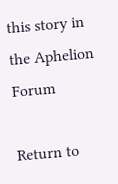this story in the Aphelion Forum

Return to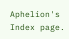Aphelion's Index page.